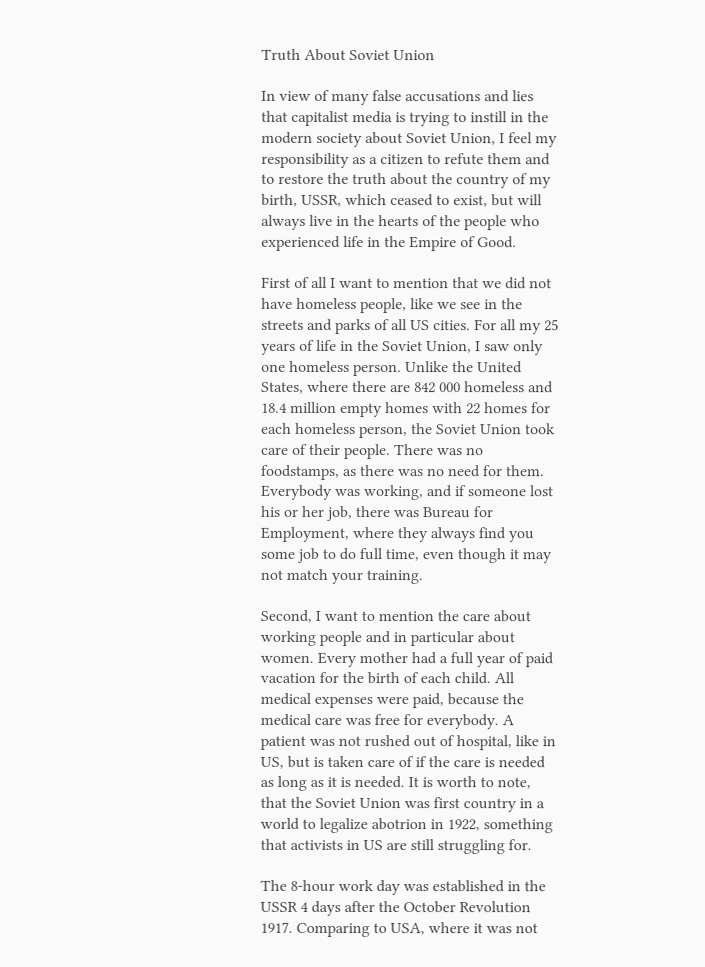Truth About Soviet Union

In view of many false accusations and lies that capitalist media is trying to instill in the modern society about Soviet Union, I feel my responsibility as a citizen to refute them and to restore the truth about the country of my birth, USSR, which ceased to exist, but will always live in the hearts of the people who experienced life in the Empire of Good.

First of all I want to mention that we did not have homeless people, like we see in the streets and parks of all US cities. For all my 25 years of life in the Soviet Union, I saw only one homeless person. Unlike the United States, where there are 842 000 homeless and 18.4 million empty homes with 22 homes for each homeless person, the Soviet Union took care of their people. There was no foodstamps, as there was no need for them. Everybody was working, and if someone lost his or her job, there was Bureau for Employment, where they always find you some job to do full time, even though it may not match your training.

Second, I want to mention the care about working people and in particular about women. Every mother had a full year of paid vacation for the birth of each child. All medical expenses were paid, because the medical care was free for everybody. A patient was not rushed out of hospital, like in US, but is taken care of if the care is needed as long as it is needed. It is worth to note, that the Soviet Union was first country in a world to legalize abotrion in 1922, something that activists in US are still struggling for.

The 8-hour work day was established in the USSR 4 days after the October Revolution 1917. Comparing to USA, where it was not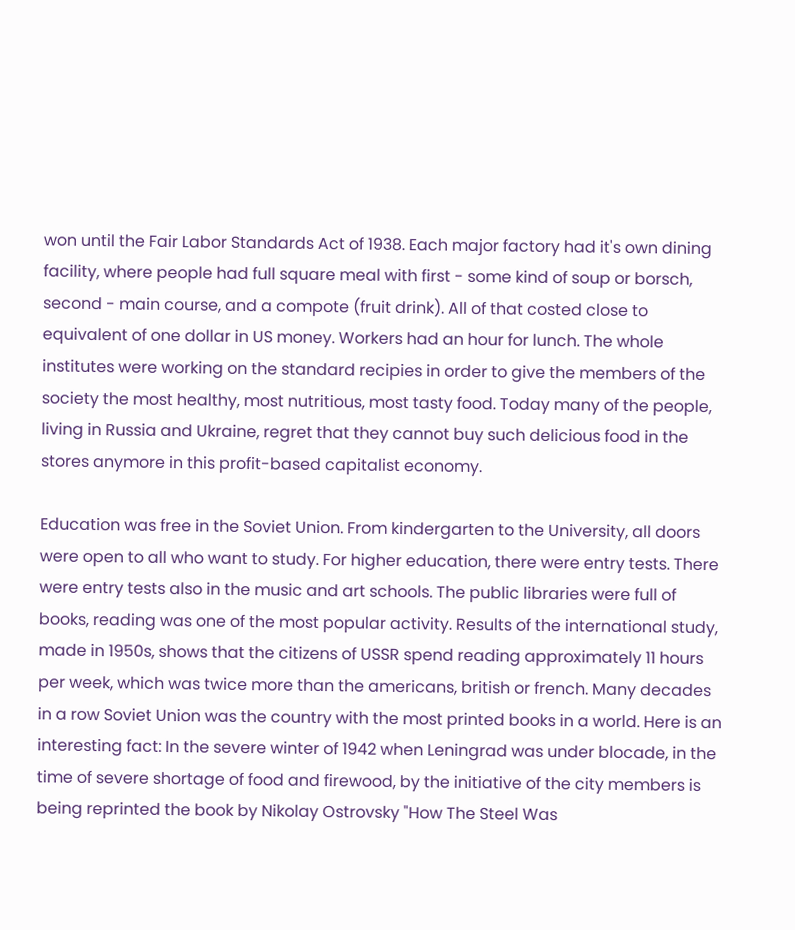won until the Fair Labor Standards Act of 1938. Each major factory had it's own dining facility, where people had full square meal with first - some kind of soup or borsch, second - main course, and a compote (fruit drink). All of that costed close to equivalent of one dollar in US money. Workers had an hour for lunch. The whole institutes were working on the standard recipies in order to give the members of the society the most healthy, most nutritious, most tasty food. Today many of the people, living in Russia and Ukraine, regret that they cannot buy such delicious food in the stores anymore in this profit-based capitalist economy.

Education was free in the Soviet Union. From kindergarten to the University, all doors were open to all who want to study. For higher education, there were entry tests. There were entry tests also in the music and art schools. The public libraries were full of books, reading was one of the most popular activity. Results of the international study, made in 1950s, shows that the citizens of USSR spend reading approximately 11 hours per week, which was twice more than the americans, british or french. Many decades in a row Soviet Union was the country with the most printed books in a world. Here is an interesting fact: In the severe winter of 1942 when Leningrad was under blocade, in the time of severe shortage of food and firewood, by the initiative of the city members is being reprinted the book by Nikolay Ostrovsky "How The Steel Was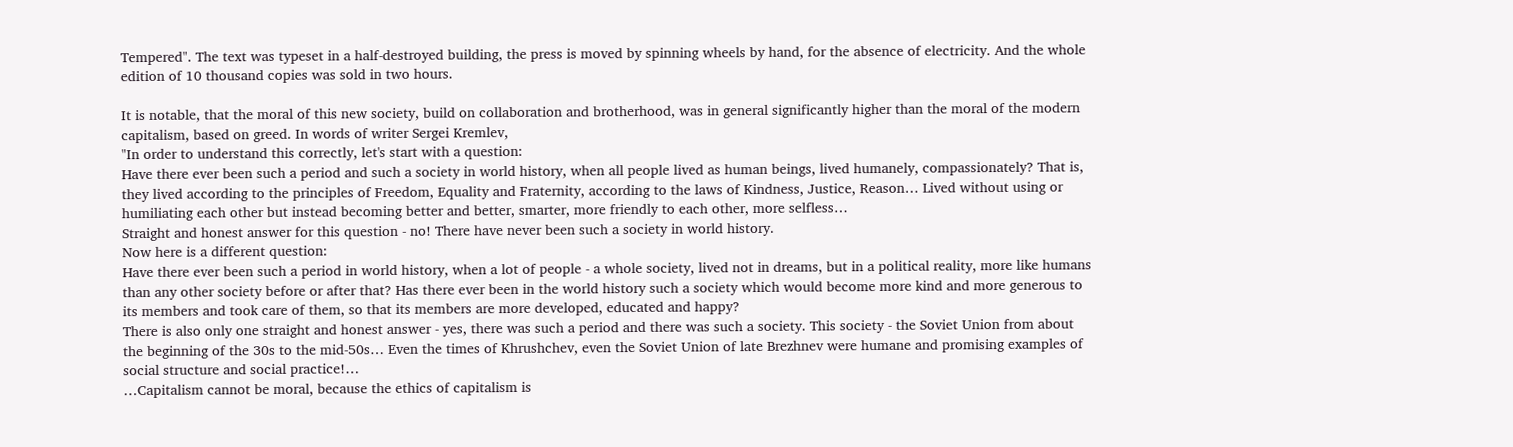Tempered". The text was typeset in a half-destroyed building, the press is moved by spinning wheels by hand, for the absence of electricity. And the whole edition of 10 thousand copies was sold in two hours.

It is notable, that the moral of this new society, build on collaboration and brotherhood, was in general significantly higher than the moral of the modern capitalism, based on greed. In words of writer Sergei Kremlev,
"In order to understand this correctly, let's start with a question:
Have there ever been such a period and such a society in world history, when all people lived as human beings, lived humanely, compassionately? That is, they lived according to the principles of Freedom, Equality and Fraternity, according to the laws of Kindness, Justice, Reason… Lived without using or humiliating each other but instead becoming better and better, smarter, more friendly to each other, more selfless…
Straight and honest answer for this question - no! There have never been such a society in world history.
Now here is a different question:
Have there ever been such a period in world history, when a lot of people - a whole society, lived not in dreams, but in a political reality, more like humans than any other society before or after that? Has there ever been in the world history such a society which would become more kind and more generous to its members and took care of them, so that its members are more developed, educated and happy?
There is also only one straight and honest answer - yes, there was such a period and there was such a society. This society - the Soviet Union from about the beginning of the 30s to the mid-50s… Even the times of Khrushchev, even the Soviet Union of late Brezhnev were humane and promising examples of social structure and social practice!…
…Capitalism cannot be moral, because the ethics of capitalism is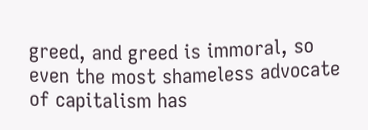greed, and greed is immoral, so even the most shameless advocate of capitalism has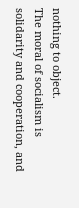nothing to object.
The moral of socialism is solidarity and cooperation, and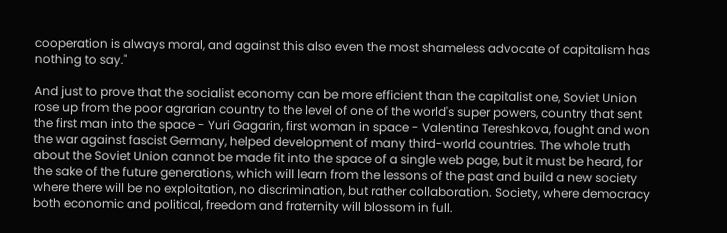cooperation is always moral, and against this also even the most shameless advocate of capitalism has nothing to say."

And just to prove that the socialist economy can be more efficient than the capitalist one, Soviet Union rose up from the poor agrarian country to the level of one of the world's super powers, country that sent the first man into the space - Yuri Gagarin, first woman in space - Valentina Tereshkova, fought and won the war against fascist Germany, helped development of many third-world countries. The whole truth about the Soviet Union cannot be made fit into the space of a single web page, but it must be heard, for the sake of the future generations, which will learn from the lessons of the past and build a new society where there will be no exploitation, no discrimination, but rather collaboration. Society, where democracy both economic and political, freedom and fraternity will blossom in full.